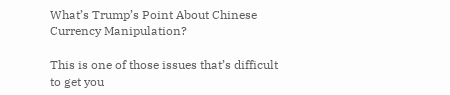What’s Trump’s Point About Chinese Currency Manipulation?

This is one of those issues that’s difficult to get you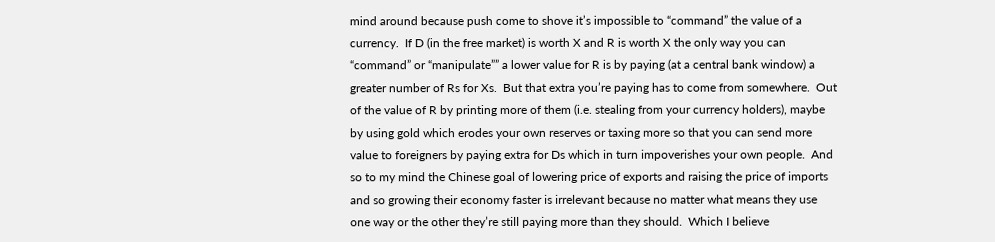mind around because push come to shove it’s impossible to “command” the value of a currency.  If D (in the free market) is worth X and R is worth X the only way you can “command” or “manipulate”” a lower value for R is by paying (at a central bank window) a greater number of Rs for Xs.  But that extra you’re paying has to come from somewhere.  Out of the value of R by printing more of them (i.e. stealing from your currency holders), maybe by using gold which erodes your own reserves or taxing more so that you can send more value to foreigners by paying extra for Ds which in turn impoverishes your own people.  And so to my mind the Chinese goal of lowering price of exports and raising the price of imports and so growing their economy faster is irrelevant because no matter what means they use one way or the other they’re still paying more than they should.  Which I believe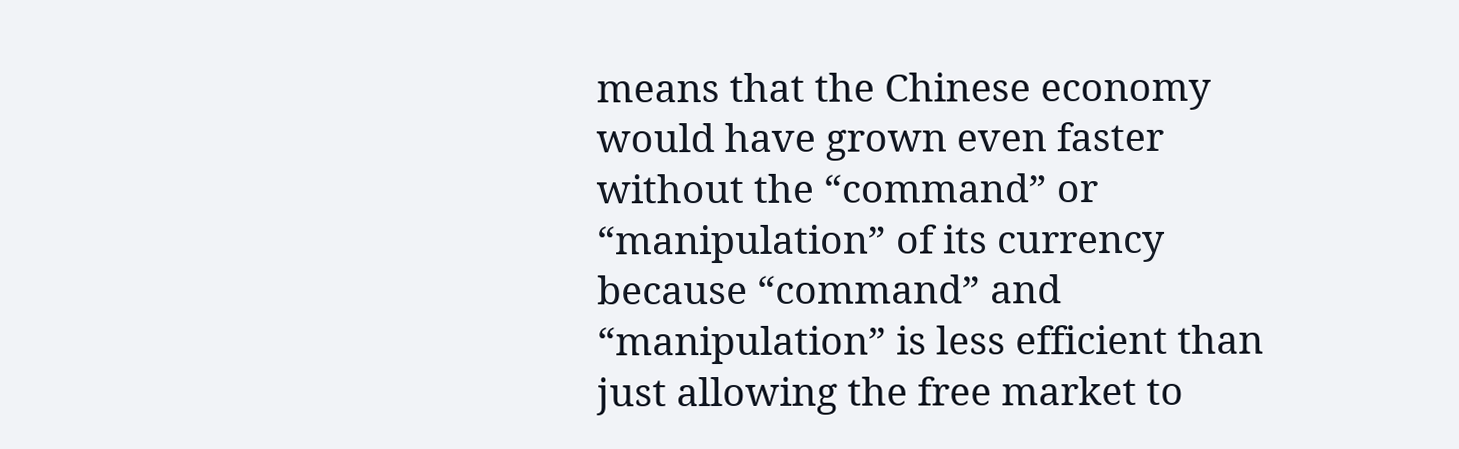means that the Chinese economy would have grown even faster without the “command” or “manipulation” of its currency because “command” and “manipulation” is less efficient than just allowing the free market to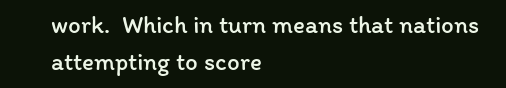work.  Which in turn means that nations attempting to score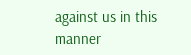against us in this manner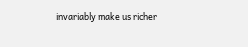invariably make us richer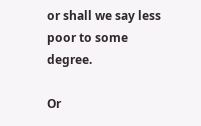or shall we say less poor to some degree.

Or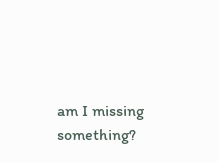am I missing something?